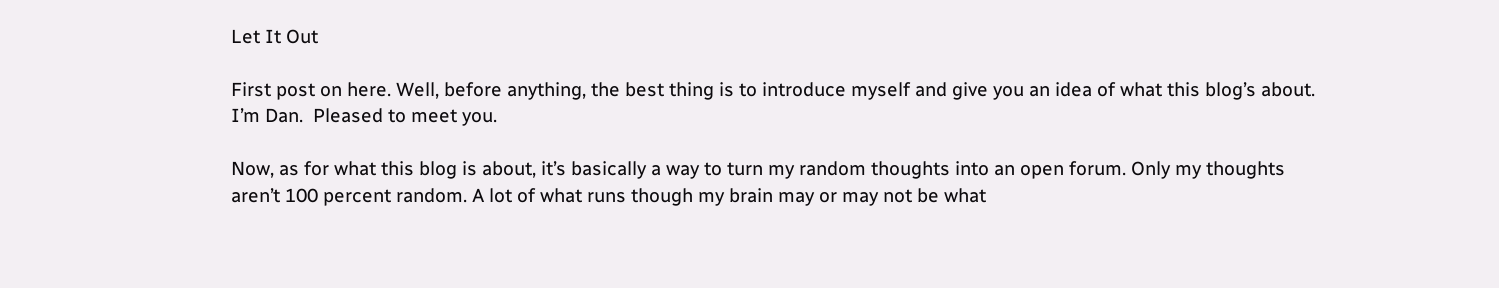Let It Out

First post on here. Well, before anything, the best thing is to introduce myself and give you an idea of what this blog’s about. I’m Dan.  Pleased to meet you.

Now, as for what this blog is about, it’s basically a way to turn my random thoughts into an open forum. Only my thoughts aren’t 100 percent random. A lot of what runs though my brain may or may not be what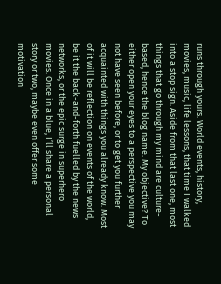runs through yours. World events, history, movies, music, life lessons, that time I walked into a stop sign. Aside from that last one, most things that go through my mind are culture-based, hence the blog name. My objective? To either open your eyes to a perspective you may not have seen before, or to get you further acquainted with things you already know. Most of it will be reflection on events of the world, be it the back-and-forth fuelled by the news networks, or the epic surge in superhero movies. Once in a blue, I’ll share a personal story or two, maybe even offer some motivation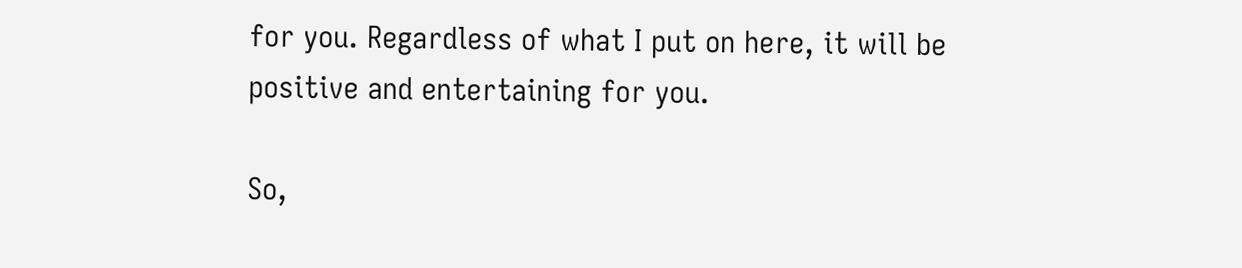for you. Regardless of what I put on here, it will be positive and entertaining for you.

So,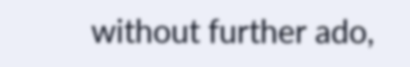without further ado,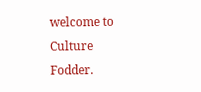welcome to Culture Fodder.